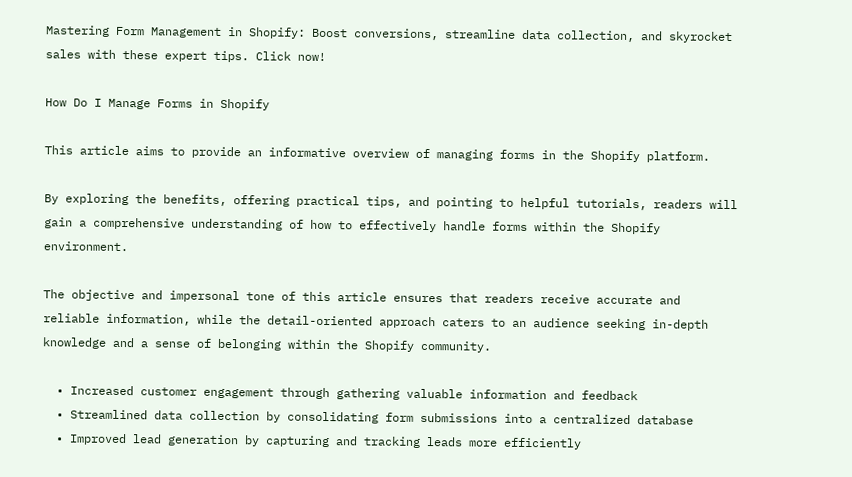Mastering Form Management in Shopify: Boost conversions, streamline data collection, and skyrocket sales with these expert tips. Click now!

How Do I Manage Forms in Shopify

This article aims to provide an informative overview of managing forms in the Shopify platform.

By exploring the benefits, offering practical tips, and pointing to helpful tutorials, readers will gain a comprehensive understanding of how to effectively handle forms within the Shopify environment.

The objective and impersonal tone of this article ensures that readers receive accurate and reliable information, while the detail-oriented approach caters to an audience seeking in-depth knowledge and a sense of belonging within the Shopify community.

  • Increased customer engagement through gathering valuable information and feedback
  • Streamlined data collection by consolidating form submissions into a centralized database
  • Improved lead generation by capturing and tracking leads more efficiently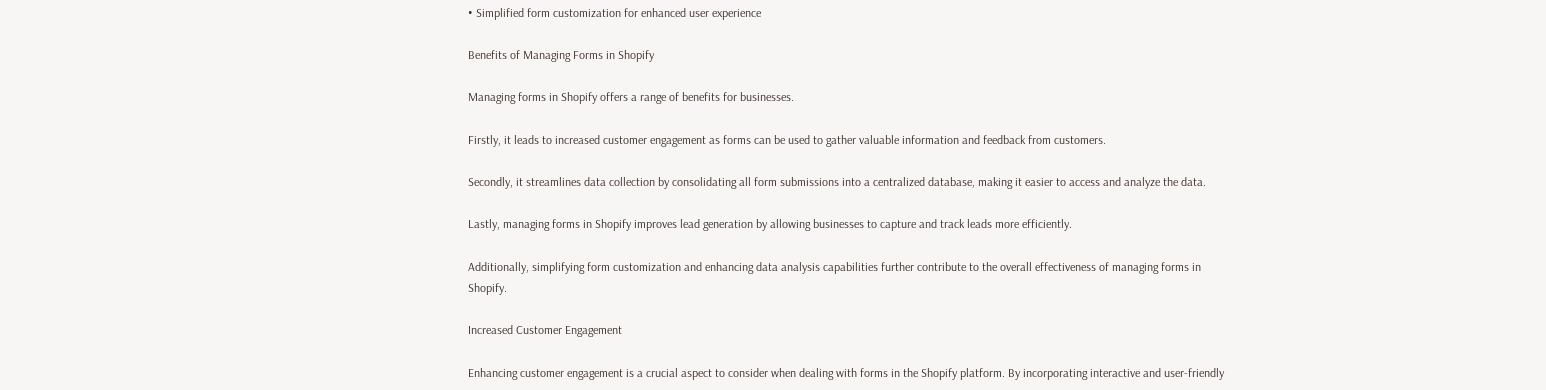• Simplified form customization for enhanced user experience

Benefits of Managing Forms in Shopify

Managing forms in Shopify offers a range of benefits for businesses.

Firstly, it leads to increased customer engagement as forms can be used to gather valuable information and feedback from customers.

Secondly, it streamlines data collection by consolidating all form submissions into a centralized database, making it easier to access and analyze the data.

Lastly, managing forms in Shopify improves lead generation by allowing businesses to capture and track leads more efficiently.

Additionally, simplifying form customization and enhancing data analysis capabilities further contribute to the overall effectiveness of managing forms in Shopify.

Increased Customer Engagement

Enhancing customer engagement is a crucial aspect to consider when dealing with forms in the Shopify platform. By incorporating interactive and user-friendly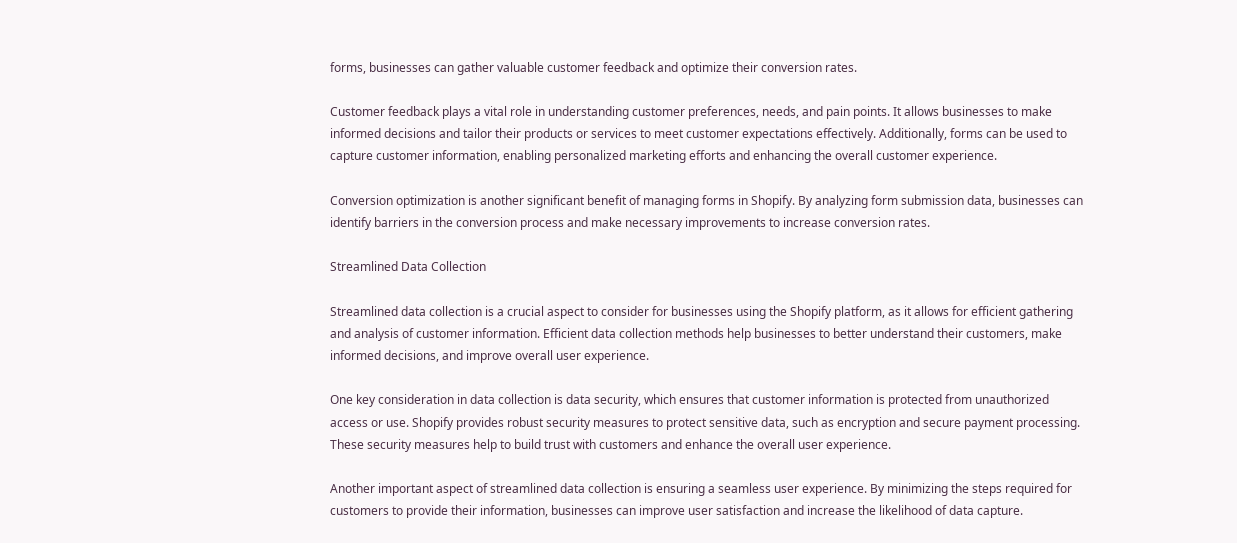forms, businesses can gather valuable customer feedback and optimize their conversion rates.

Customer feedback plays a vital role in understanding customer preferences, needs, and pain points. It allows businesses to make informed decisions and tailor their products or services to meet customer expectations effectively. Additionally, forms can be used to capture customer information, enabling personalized marketing efforts and enhancing the overall customer experience.

Conversion optimization is another significant benefit of managing forms in Shopify. By analyzing form submission data, businesses can identify barriers in the conversion process and make necessary improvements to increase conversion rates.

Streamlined Data Collection

Streamlined data collection is a crucial aspect to consider for businesses using the Shopify platform, as it allows for efficient gathering and analysis of customer information. Efficient data collection methods help businesses to better understand their customers, make informed decisions, and improve overall user experience.

One key consideration in data collection is data security, which ensures that customer information is protected from unauthorized access or use. Shopify provides robust security measures to protect sensitive data, such as encryption and secure payment processing. These security measures help to build trust with customers and enhance the overall user experience.

Another important aspect of streamlined data collection is ensuring a seamless user experience. By minimizing the steps required for customers to provide their information, businesses can improve user satisfaction and increase the likelihood of data capture.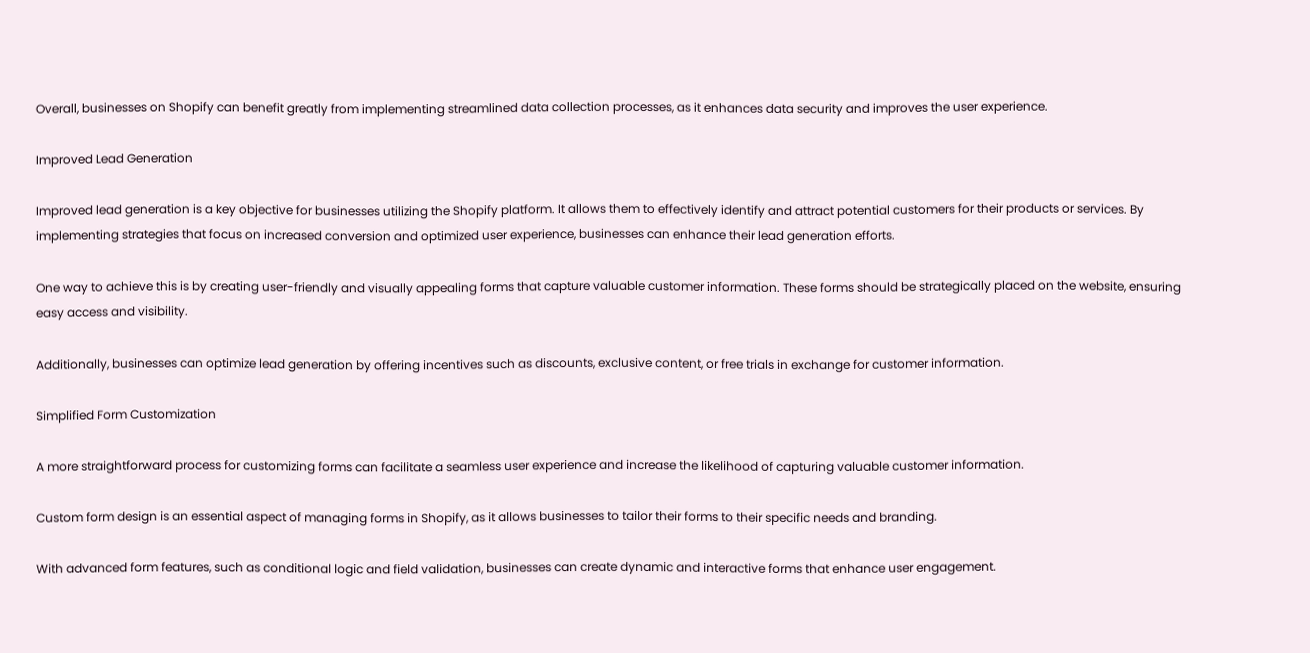Overall, businesses on Shopify can benefit greatly from implementing streamlined data collection processes, as it enhances data security and improves the user experience.

Improved Lead Generation

Improved lead generation is a key objective for businesses utilizing the Shopify platform. It allows them to effectively identify and attract potential customers for their products or services. By implementing strategies that focus on increased conversion and optimized user experience, businesses can enhance their lead generation efforts.

One way to achieve this is by creating user-friendly and visually appealing forms that capture valuable customer information. These forms should be strategically placed on the website, ensuring easy access and visibility.

Additionally, businesses can optimize lead generation by offering incentives such as discounts, exclusive content, or free trials in exchange for customer information.

Simplified Form Customization

A more straightforward process for customizing forms can facilitate a seamless user experience and increase the likelihood of capturing valuable customer information.

Custom form design is an essential aspect of managing forms in Shopify, as it allows businesses to tailor their forms to their specific needs and branding.

With advanced form features, such as conditional logic and field validation, businesses can create dynamic and interactive forms that enhance user engagement.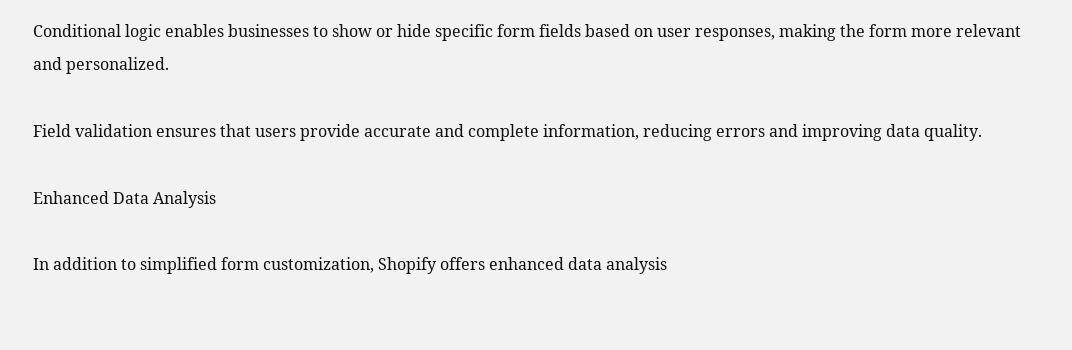Conditional logic enables businesses to show or hide specific form fields based on user responses, making the form more relevant and personalized.

Field validation ensures that users provide accurate and complete information, reducing errors and improving data quality.

Enhanced Data Analysis

In addition to simplified form customization, Shopify offers enhanced data analysis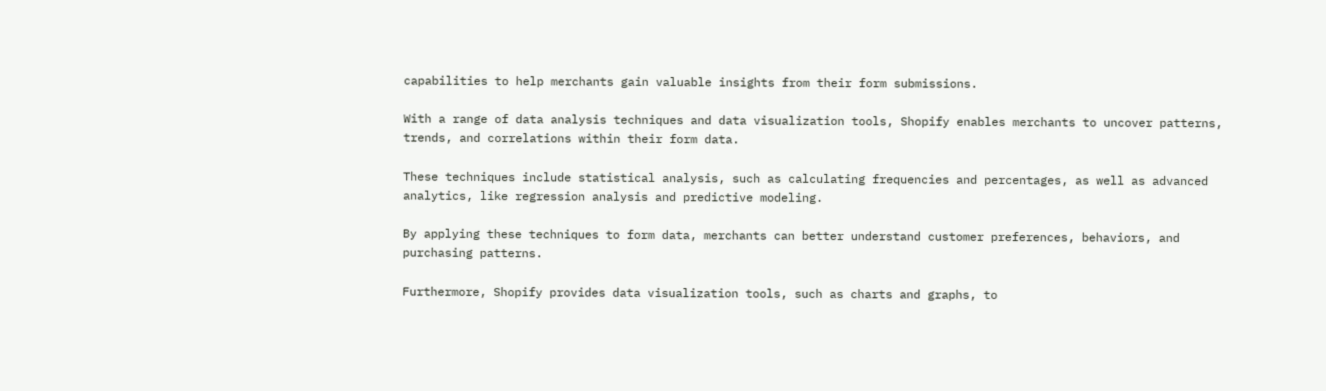capabilities to help merchants gain valuable insights from their form submissions.

With a range of data analysis techniques and data visualization tools, Shopify enables merchants to uncover patterns, trends, and correlations within their form data.

These techniques include statistical analysis, such as calculating frequencies and percentages, as well as advanced analytics, like regression analysis and predictive modeling.

By applying these techniques to form data, merchants can better understand customer preferences, behaviors, and purchasing patterns.

Furthermore, Shopify provides data visualization tools, such as charts and graphs, to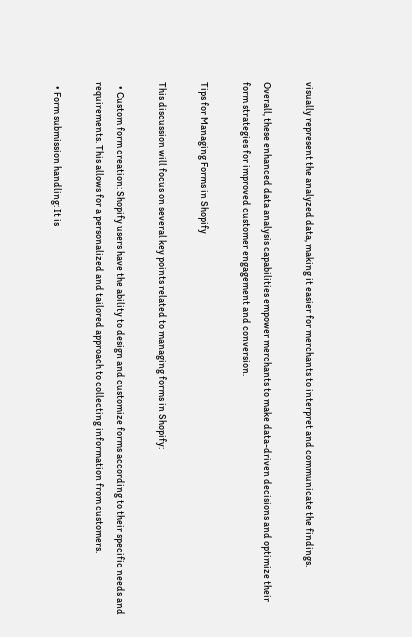visually represent the analyzed data, making it easier for merchants to interpret and communicate the findings.

Overall, these enhanced data analysis capabilities empower merchants to make data-driven decisions and optimize their form strategies for improved customer engagement and conversion.

Tips for Managing Forms in Shopify

This discussion will focus on several key points related to managing forms in Shopify:

  • Custom form creation: Shopify users have the ability to design and customize forms according to their specific needs and requirements. This allows for a personalized and tailored approach to collecting information from customers.

  • Form submission handling: It is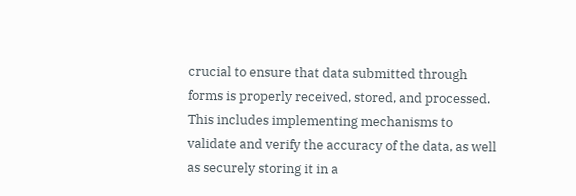crucial to ensure that data submitted through forms is properly received, stored, and processed. This includes implementing mechanisms to validate and verify the accuracy of the data, as well as securely storing it in a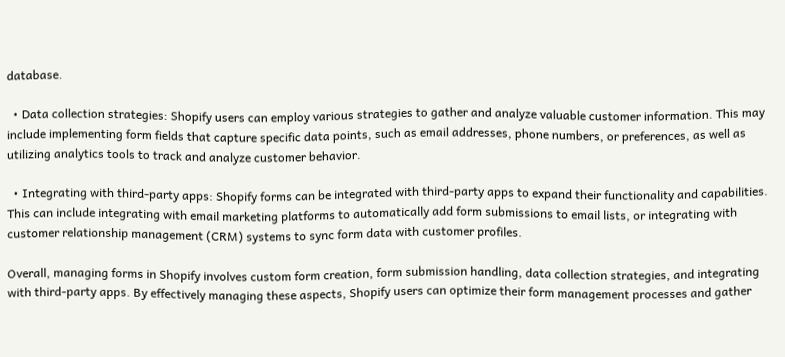database.

  • Data collection strategies: Shopify users can employ various strategies to gather and analyze valuable customer information. This may include implementing form fields that capture specific data points, such as email addresses, phone numbers, or preferences, as well as utilizing analytics tools to track and analyze customer behavior.

  • Integrating with third-party apps: Shopify forms can be integrated with third-party apps to expand their functionality and capabilities. This can include integrating with email marketing platforms to automatically add form submissions to email lists, or integrating with customer relationship management (CRM) systems to sync form data with customer profiles.

Overall, managing forms in Shopify involves custom form creation, form submission handling, data collection strategies, and integrating with third-party apps. By effectively managing these aspects, Shopify users can optimize their form management processes and gather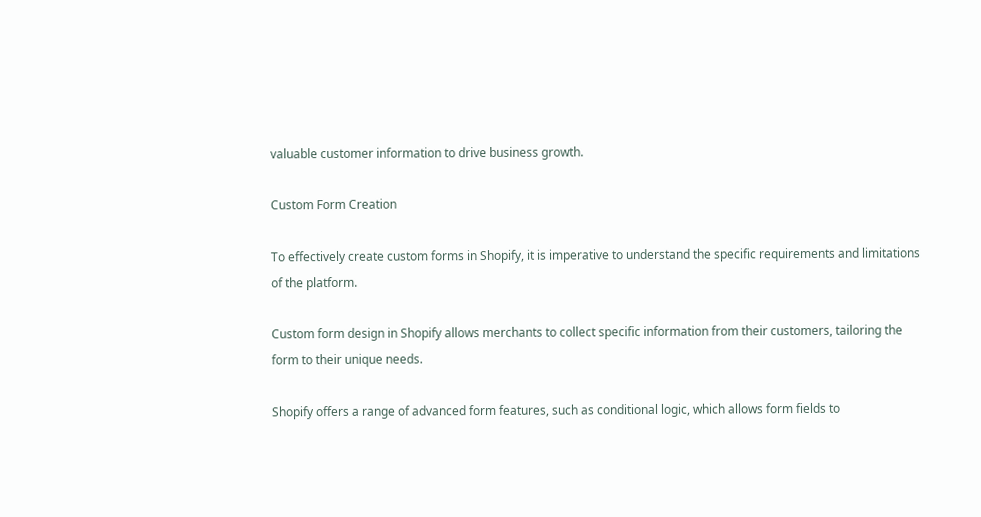valuable customer information to drive business growth.

Custom Form Creation

To effectively create custom forms in Shopify, it is imperative to understand the specific requirements and limitations of the platform.

Custom form design in Shopify allows merchants to collect specific information from their customers, tailoring the form to their unique needs.

Shopify offers a range of advanced form features, such as conditional logic, which allows form fields to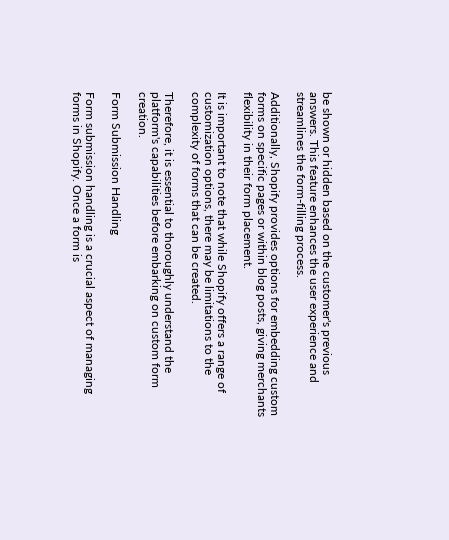be shown or hidden based on the customer's previous answers. This feature enhances the user experience and streamlines the form-filling process.

Additionally, Shopify provides options for embedding custom forms on specific pages or within blog posts, giving merchants flexibility in their form placement.

It is important to note that while Shopify offers a range of customization options, there may be limitations to the complexity of forms that can be created.

Therefore, it is essential to thoroughly understand the platform's capabilities before embarking on custom form creation.

Form Submission Handling

Form submission handling is a crucial aspect of managing forms in Shopify. Once a form is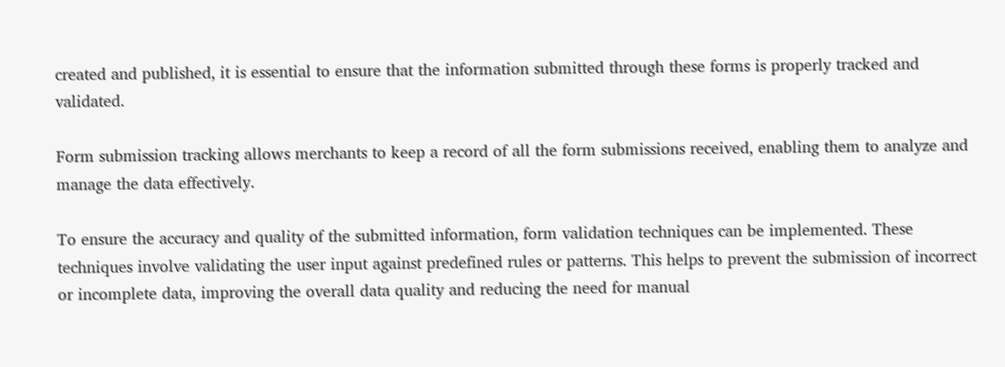created and published, it is essential to ensure that the information submitted through these forms is properly tracked and validated.

Form submission tracking allows merchants to keep a record of all the form submissions received, enabling them to analyze and manage the data effectively.

To ensure the accuracy and quality of the submitted information, form validation techniques can be implemented. These techniques involve validating the user input against predefined rules or patterns. This helps to prevent the submission of incorrect or incomplete data, improving the overall data quality and reducing the need for manual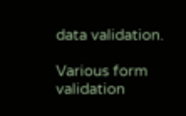data validation.

Various form validation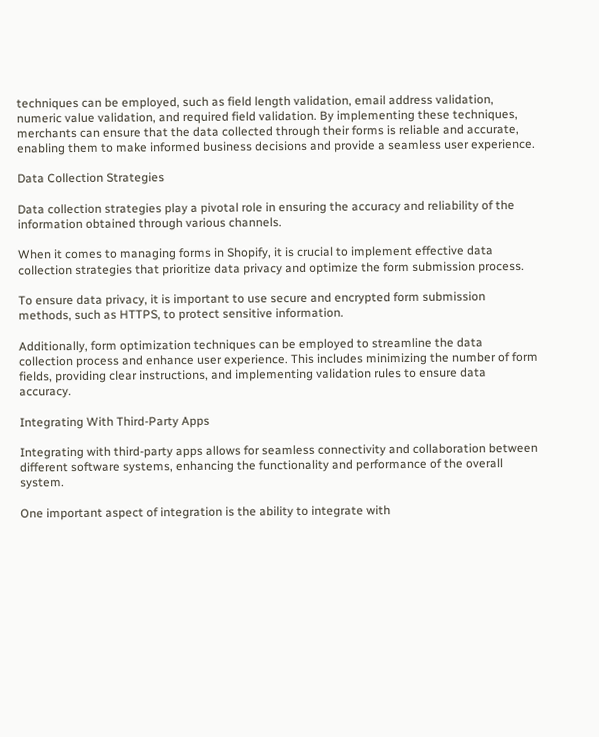techniques can be employed, such as field length validation, email address validation, numeric value validation, and required field validation. By implementing these techniques, merchants can ensure that the data collected through their forms is reliable and accurate, enabling them to make informed business decisions and provide a seamless user experience.

Data Collection Strategies

Data collection strategies play a pivotal role in ensuring the accuracy and reliability of the information obtained through various channels.

When it comes to managing forms in Shopify, it is crucial to implement effective data collection strategies that prioritize data privacy and optimize the form submission process.

To ensure data privacy, it is important to use secure and encrypted form submission methods, such as HTTPS, to protect sensitive information.

Additionally, form optimization techniques can be employed to streamline the data collection process and enhance user experience. This includes minimizing the number of form fields, providing clear instructions, and implementing validation rules to ensure data accuracy.

Integrating With Third-Party Apps

Integrating with third-party apps allows for seamless connectivity and collaboration between different software systems, enhancing the functionality and performance of the overall system.

One important aspect of integration is the ability to integrate with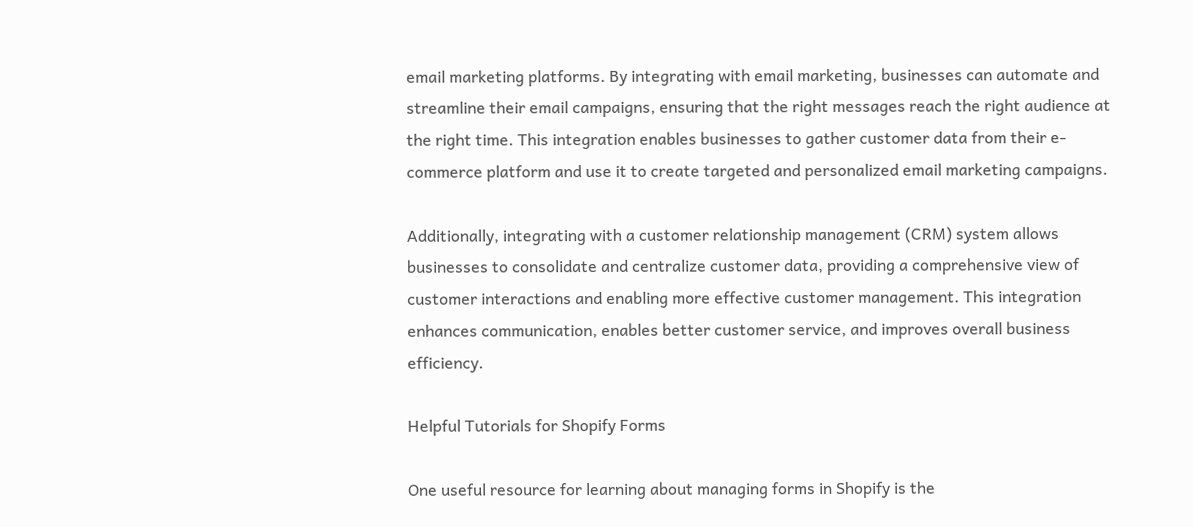email marketing platforms. By integrating with email marketing, businesses can automate and streamline their email campaigns, ensuring that the right messages reach the right audience at the right time. This integration enables businesses to gather customer data from their e-commerce platform and use it to create targeted and personalized email marketing campaigns.

Additionally, integrating with a customer relationship management (CRM) system allows businesses to consolidate and centralize customer data, providing a comprehensive view of customer interactions and enabling more effective customer management. This integration enhances communication, enables better customer service, and improves overall business efficiency.

Helpful Tutorials for Shopify Forms

One useful resource for learning about managing forms in Shopify is the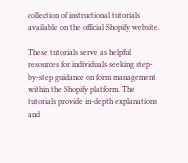collection of instructional tutorials available on the official Shopify website.

These tutorials serve as helpful resources for individuals seeking step-by-step guidance on form management within the Shopify platform. The tutorials provide in-depth explanations and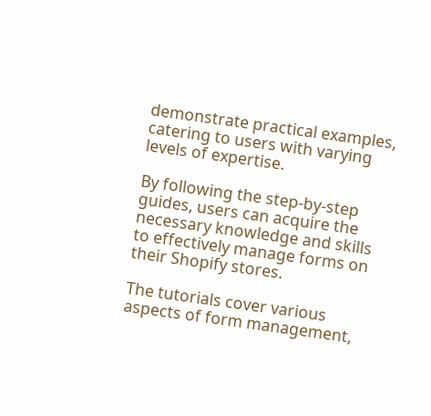demonstrate practical examples, catering to users with varying levels of expertise.

By following the step-by-step guides, users can acquire the necessary knowledge and skills to effectively manage forms on their Shopify stores.

The tutorials cover various aspects of form management,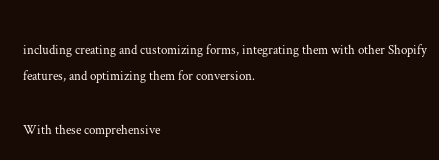including creating and customizing forms, integrating them with other Shopify features, and optimizing them for conversion.

With these comprehensive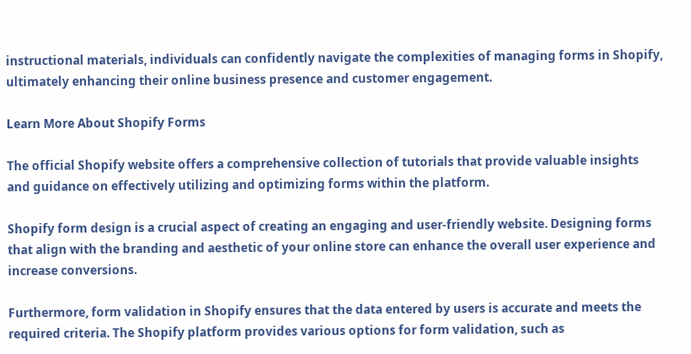instructional materials, individuals can confidently navigate the complexities of managing forms in Shopify, ultimately enhancing their online business presence and customer engagement.

Learn More About Shopify Forms

The official Shopify website offers a comprehensive collection of tutorials that provide valuable insights and guidance on effectively utilizing and optimizing forms within the platform.

Shopify form design is a crucial aspect of creating an engaging and user-friendly website. Designing forms that align with the branding and aesthetic of your online store can enhance the overall user experience and increase conversions.

Furthermore, form validation in Shopify ensures that the data entered by users is accurate and meets the required criteria. The Shopify platform provides various options for form validation, such as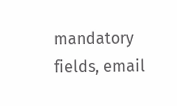mandatory fields, email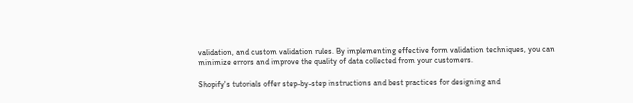validation, and custom validation rules. By implementing effective form validation techniques, you can minimize errors and improve the quality of data collected from your customers.

Shopify's tutorials offer step-by-step instructions and best practices for designing and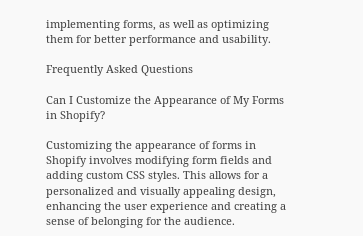implementing forms, as well as optimizing them for better performance and usability.

Frequently Asked Questions

Can I Customize the Appearance of My Forms in Shopify?

Customizing the appearance of forms in Shopify involves modifying form fields and adding custom CSS styles. This allows for a personalized and visually appealing design, enhancing the user experience and creating a sense of belonging for the audience.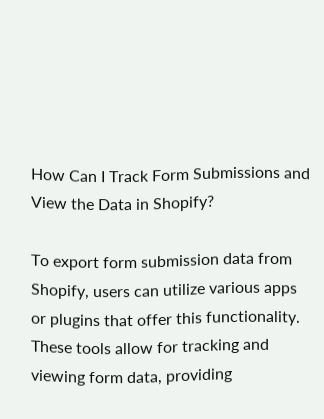How Can I Track Form Submissions and View the Data in Shopify?

To export form submission data from Shopify, users can utilize various apps or plugins that offer this functionality. These tools allow for tracking and viewing form data, providing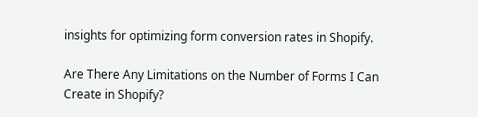insights for optimizing form conversion rates in Shopify.

Are There Any Limitations on the Number of Forms I Can Create in Shopify?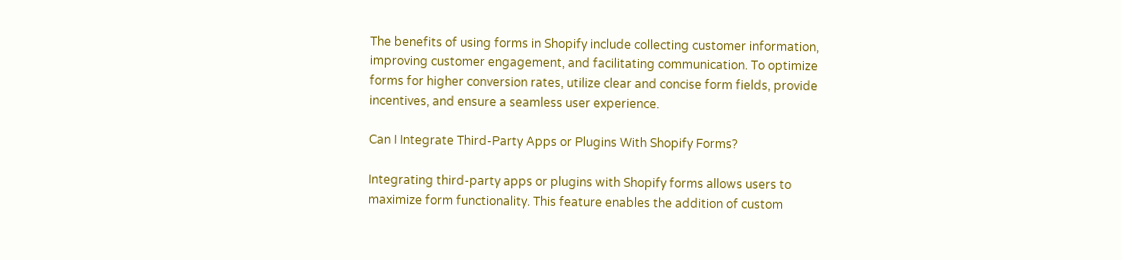The benefits of using forms in Shopify include collecting customer information, improving customer engagement, and facilitating communication. To optimize forms for higher conversion rates, utilize clear and concise form fields, provide incentives, and ensure a seamless user experience.

Can I Integrate Third-Party Apps or Plugins With Shopify Forms?

Integrating third-party apps or plugins with Shopify forms allows users to maximize form functionality. This feature enables the addition of custom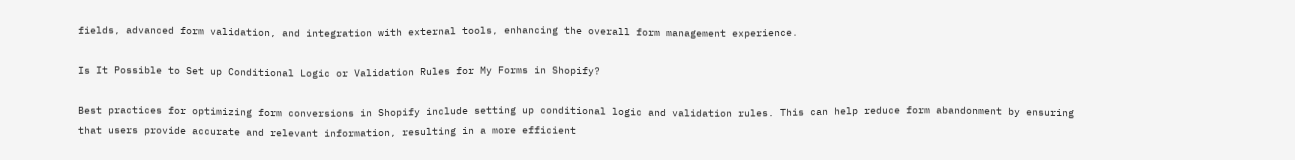fields, advanced form validation, and integration with external tools, enhancing the overall form management experience.

Is It Possible to Set up Conditional Logic or Validation Rules for My Forms in Shopify?

Best practices for optimizing form conversions in Shopify include setting up conditional logic and validation rules. This can help reduce form abandonment by ensuring that users provide accurate and relevant information, resulting in a more efficient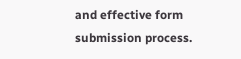and effective form submission process.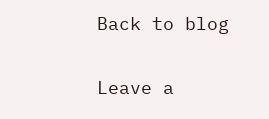Back to blog

Leave a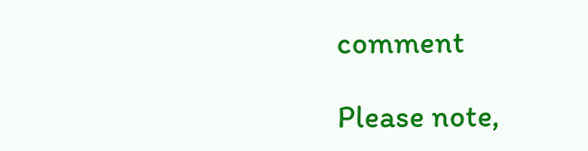comment

Please note,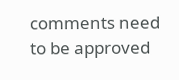comments need to be approved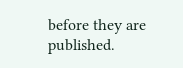before they are published.